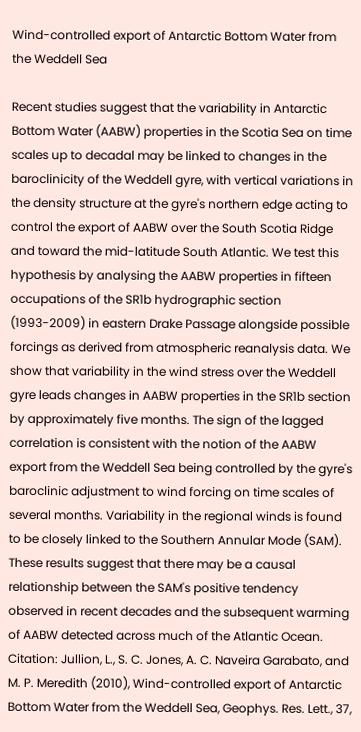Wind-controlled export of Antarctic Bottom Water from the Weddell Sea

Recent studies suggest that the variability in Antarctic Bottom Water (AABW) properties in the Scotia Sea on time scales up to decadal may be linked to changes in the baroclinicity of the Weddell gyre, with vertical variations in the density structure at the gyre's northern edge acting to control the export of AABW over the South Scotia Ridge and toward the mid-latitude South Atlantic. We test this hypothesis by analysing the AABW properties in fifteen occupations of the SR1b hydrographic section (1993-2009) in eastern Drake Passage alongside possible forcings as derived from atmospheric reanalysis data. We show that variability in the wind stress over the Weddell gyre leads changes in AABW properties in the SR1b section by approximately five months. The sign of the lagged correlation is consistent with the notion of the AABW export from the Weddell Sea being controlled by the gyre's baroclinic adjustment to wind forcing on time scales of several months. Variability in the regional winds is found to be closely linked to the Southern Annular Mode (SAM). These results suggest that there may be a causal relationship between the SAM's positive tendency observed in recent decades and the subsequent warming of AABW detected across much of the Atlantic Ocean. Citation: Jullion, L., S. C. Jones, A. C. Naveira Garabato, and M. P. Meredith (2010), Wind-controlled export of Antarctic Bottom Water from the Weddell Sea, Geophys. Res. Lett., 37,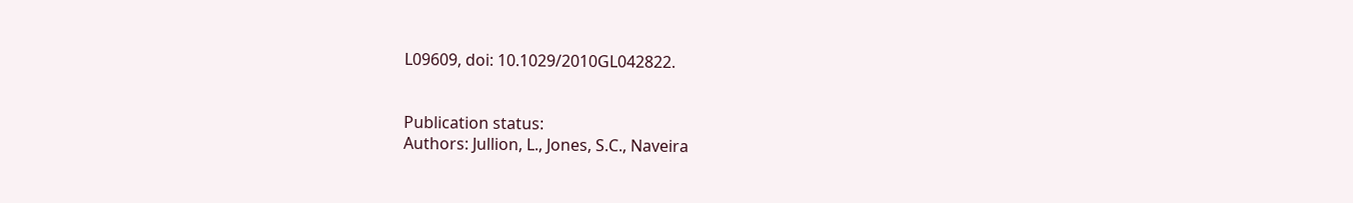L09609, doi: 10.1029/2010GL042822.


Publication status:
Authors: Jullion, L., Jones, S.C., Naveira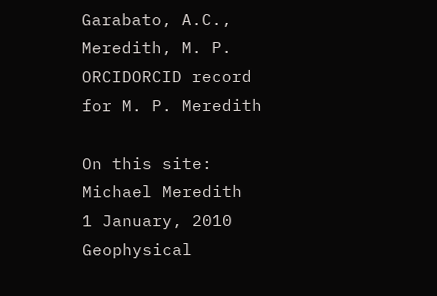Garabato, A.C., Meredith, M. P. ORCIDORCID record for M. P. Meredith

On this site: Michael Meredith
1 January, 2010
Geophysical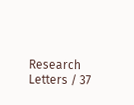Research Letters / 37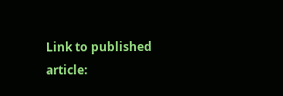Link to published article: